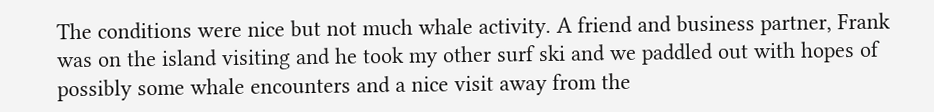The conditions were nice but not much whale activity. A friend and business partner, Frank was on the island visiting and he took my other surf ski and we paddled out with hopes of possibly some whale encounters and a nice visit away from the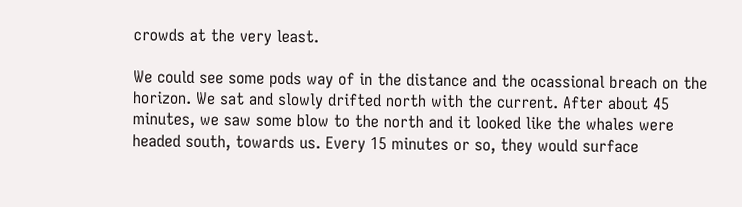crowds at the very least.

We could see some pods way of in the distance and the ocassional breach on the horizon. We sat and slowly drifted north with the current. After about 45 minutes, we saw some blow to the north and it looked like the whales were headed south, towards us. Every 15 minutes or so, they would surface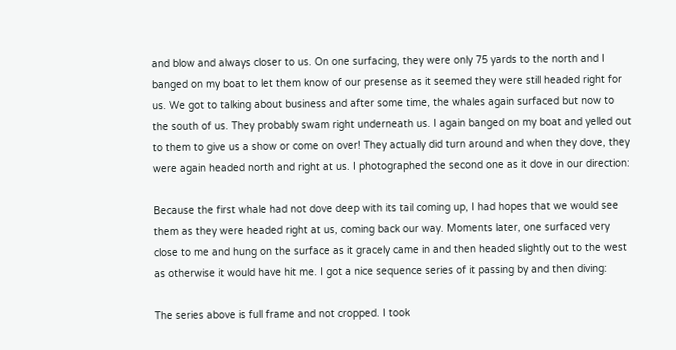and blow and always closer to us. On one surfacing, they were only 75 yards to the north and I banged on my boat to let them know of our presense as it seemed they were still headed right for us. We got to talking about business and after some time, the whales again surfaced but now to the south of us. They probably swam right underneath us. I again banged on my boat and yelled out to them to give us a show or come on over! They actually did turn around and when they dove, they were again headed north and right at us. I photographed the second one as it dove in our direction:

Because the first whale had not dove deep with its tail coming up, I had hopes that we would see them as they were headed right at us, coming back our way. Moments later, one surfaced very close to me and hung on the surface as it gracely came in and then headed slightly out to the west as otherwise it would have hit me. I got a nice sequence series of it passing by and then diving:

The series above is full frame and not cropped. I took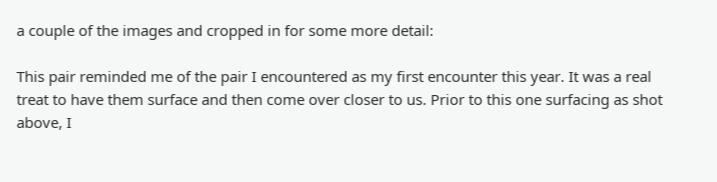a couple of the images and cropped in for some more detail:

This pair reminded me of the pair I encountered as my first encounter this year. It was a real treat to have them surface and then come over closer to us. Prior to this one surfacing as shot above, I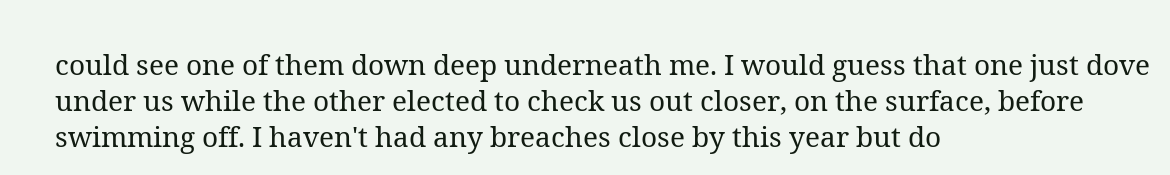could see one of them down deep underneath me. I would guess that one just dove under us while the other elected to check us out closer, on the surface, before swimming off. I haven't had any breaches close by this year but do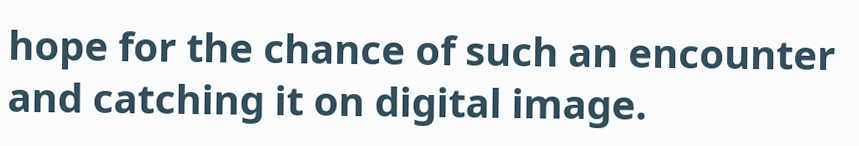hope for the chance of such an encounter and catching it on digital image.